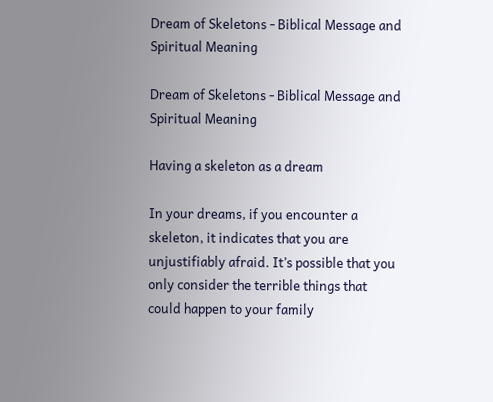Dream of Skeletons - Biblical Message and Spiritual Meaning

Dream of Skeletons - Biblical Message and Spiritual Meaning

Having a skeleton as a dream

In your dreams, if you encounter a skeleton, it indicates that you are unjustifiably afraid. It’s possible that you only consider the terrible things that could happen to your family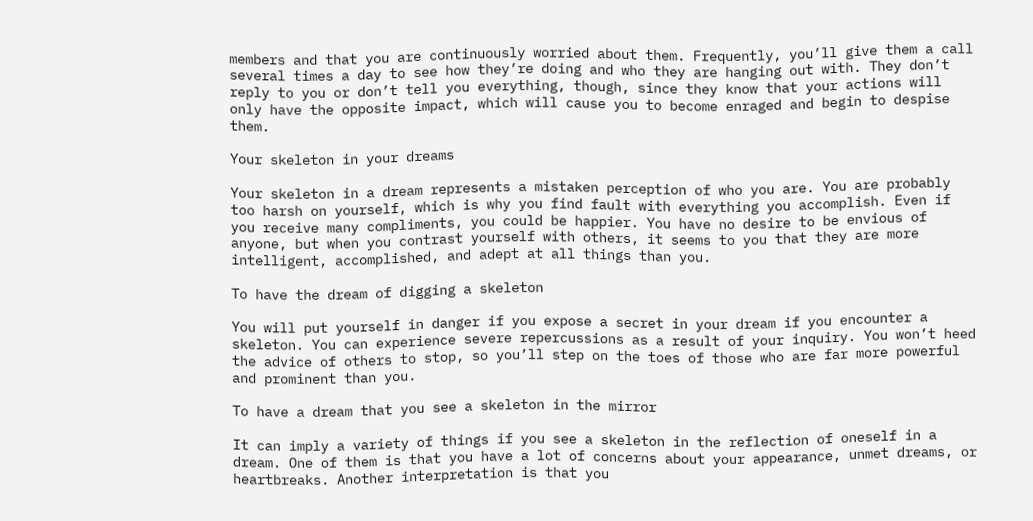members and that you are continuously worried about them. Frequently, you’ll give them a call several times a day to see how they’re doing and who they are hanging out with. They don’t reply to you or don’t tell you everything, though, since they know that your actions will only have the opposite impact, which will cause you to become enraged and begin to despise them.

Your skeleton in your dreams

Your skeleton in a dream represents a mistaken perception of who you are. You are probably too harsh on yourself, which is why you find fault with everything you accomplish. Even if you receive many compliments, you could be happier. You have no desire to be envious of anyone, but when you contrast yourself with others, it seems to you that they are more intelligent, accomplished, and adept at all things than you.

To have the dream of digging a skeleton

You will put yourself in danger if you expose a secret in your dream if you encounter a skeleton. You can experience severe repercussions as a result of your inquiry. You won’t heed the advice of others to stop, so you’ll step on the toes of those who are far more powerful and prominent than you.

To have a dream that you see a skeleton in the mirror

It can imply a variety of things if you see a skeleton in the reflection of oneself in a dream. One of them is that you have a lot of concerns about your appearance, unmet dreams, or heartbreaks. Another interpretation is that you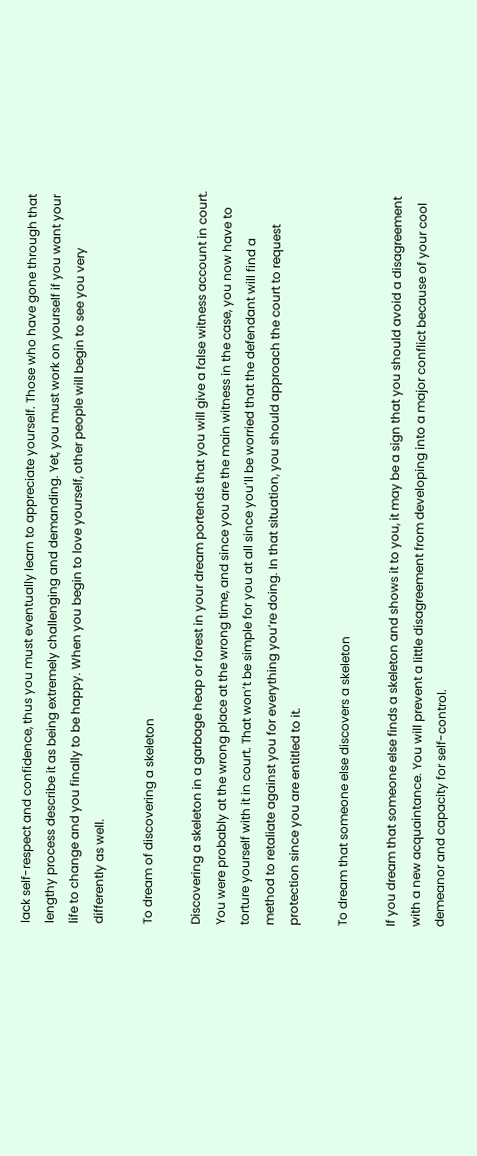lack self-respect and confidence, thus you must eventually learn to appreciate yourself. Those who have gone through that lengthy process describe it as being extremely challenging and demanding. Yet, you must work on yourself if you want your life to change and you finally to be happy. When you begin to love yourself, other people will begin to see you very differently as well.

To dream of discovering a skeleton

Discovering a skeleton in a garbage heap or forest in your dream portends that you will give a false witness account in court. You were probably at the wrong place at the wrong time, and since you are the main witness in the case, you now have to torture yourself with it in court. That won’t be simple for you at all since you’ll be worried that the defendant will find a method to retaliate against you for everything you’re doing. In that situation, you should approach the court to request protection since you are entitled to it.

To dream that someone else discovers a skeleton

If you dream that someone else finds a skeleton and shows it to you, it may be a sign that you should avoid a disagreement with a new acquaintance. You will prevent a little disagreement from developing into a major conflict because of your cool demeanor and capacity for self-control.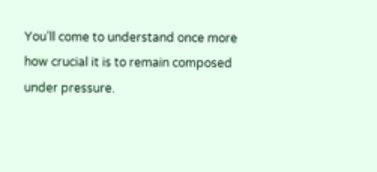You’ll come to understand once more how crucial it is to remain composed under pressure.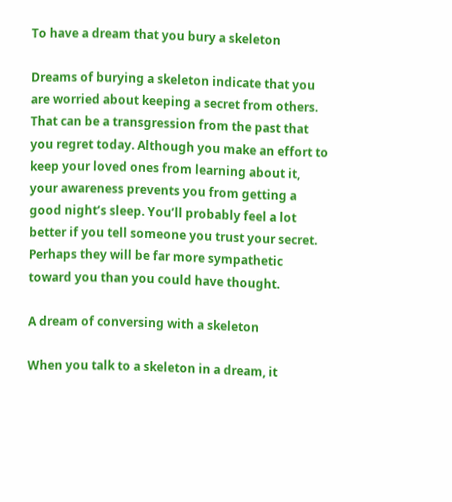To have a dream that you bury a skeleton

Dreams of burying a skeleton indicate that you are worried about keeping a secret from others. That can be a transgression from the past that you regret today. Although you make an effort to keep your loved ones from learning about it, your awareness prevents you from getting a good night’s sleep. You’ll probably feel a lot better if you tell someone you trust your secret. Perhaps they will be far more sympathetic toward you than you could have thought.

A dream of conversing with a skeleton

When you talk to a skeleton in a dream, it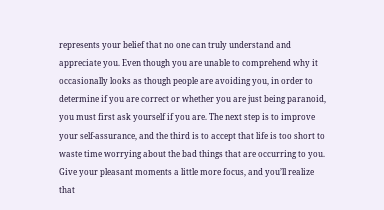represents your belief that no one can truly understand and appreciate you. Even though you are unable to comprehend why it occasionally looks as though people are avoiding you, in order to determine if you are correct or whether you are just being paranoid, you must first ask yourself if you are. The next step is to improve your self-assurance, and the third is to accept that life is too short to waste time worrying about the bad things that are occurring to you. Give your pleasant moments a little more focus, and you’ll realize that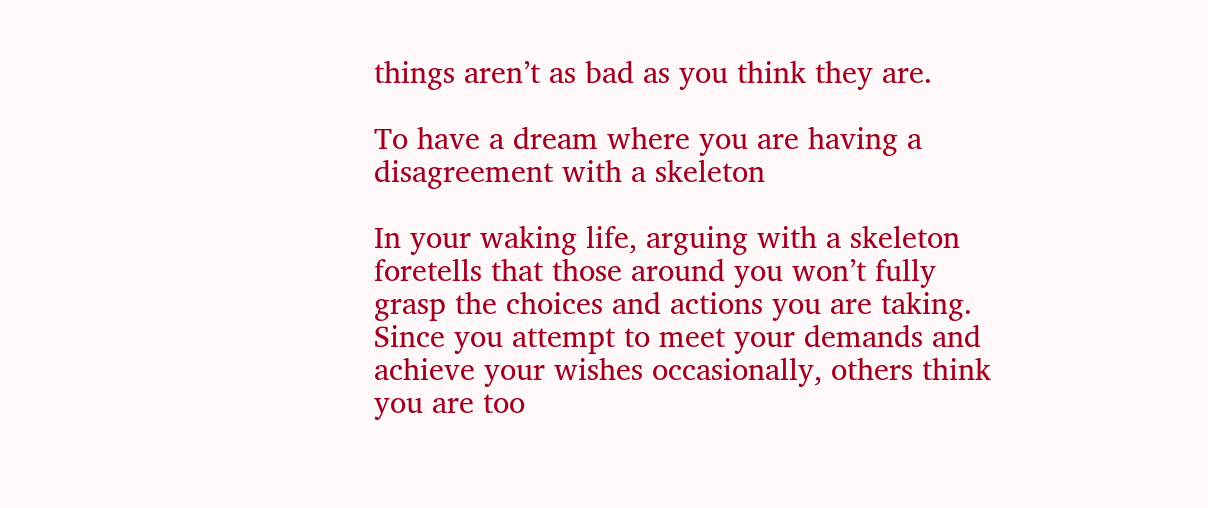things aren’t as bad as you think they are.

To have a dream where you are having a disagreement with a skeleton

In your waking life, arguing with a skeleton foretells that those around you won’t fully grasp the choices and actions you are taking. Since you attempt to meet your demands and achieve your wishes occasionally, others think you are too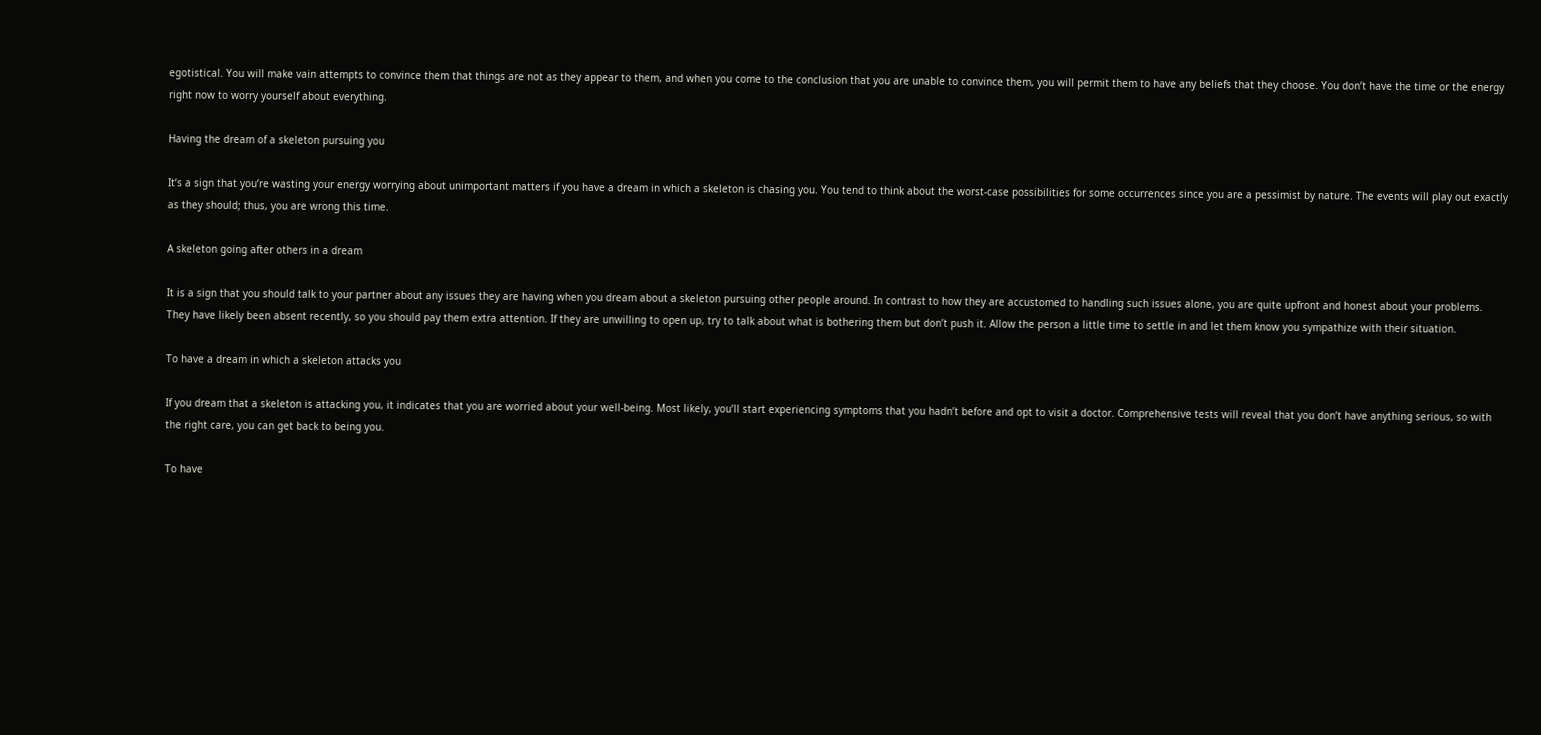egotistical. You will make vain attempts to convince them that things are not as they appear to them, and when you come to the conclusion that you are unable to convince them, you will permit them to have any beliefs that they choose. You don’t have the time or the energy right now to worry yourself about everything.

Having the dream of a skeleton pursuing you

It’s a sign that you’re wasting your energy worrying about unimportant matters if you have a dream in which a skeleton is chasing you. You tend to think about the worst-case possibilities for some occurrences since you are a pessimist by nature. The events will play out exactly as they should; thus, you are wrong this time.

A skeleton going after others in a dream

It is a sign that you should talk to your partner about any issues they are having when you dream about a skeleton pursuing other people around. In contrast to how they are accustomed to handling such issues alone, you are quite upfront and honest about your problems. They have likely been absent recently, so you should pay them extra attention. If they are unwilling to open up, try to talk about what is bothering them but don’t push it. Allow the person a little time to settle in and let them know you sympathize with their situation.

To have a dream in which a skeleton attacks you

If you dream that a skeleton is attacking you, it indicates that you are worried about your well-being. Most likely, you’ll start experiencing symptoms that you hadn’t before and opt to visit a doctor. Comprehensive tests will reveal that you don’t have anything serious, so with the right care, you can get back to being you.

To have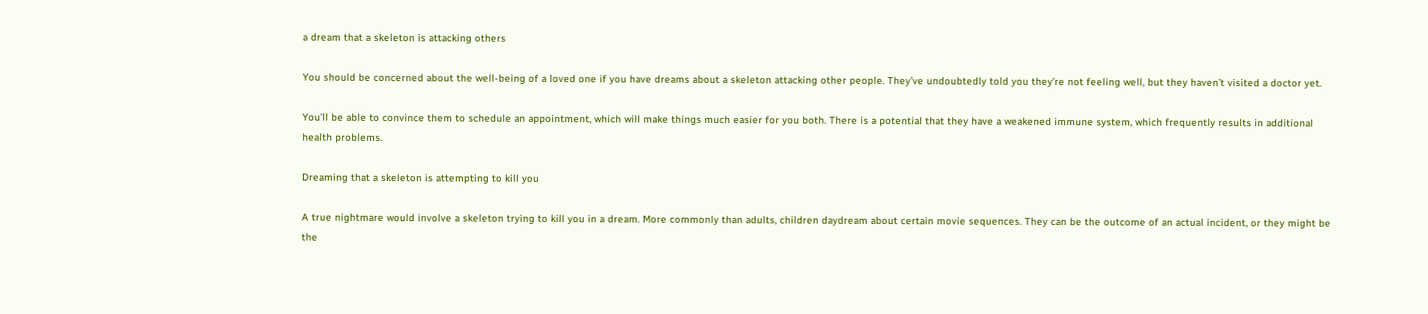a dream that a skeleton is attacking others

You should be concerned about the well-being of a loved one if you have dreams about a skeleton attacking other people. They’ve undoubtedly told you they’re not feeling well, but they haven’t visited a doctor yet.

You’ll be able to convince them to schedule an appointment, which will make things much easier for you both. There is a potential that they have a weakened immune system, which frequently results in additional health problems.

Dreaming that a skeleton is attempting to kill you

A true nightmare would involve a skeleton trying to kill you in a dream. More commonly than adults, children daydream about certain movie sequences. They can be the outcome of an actual incident, or they might be the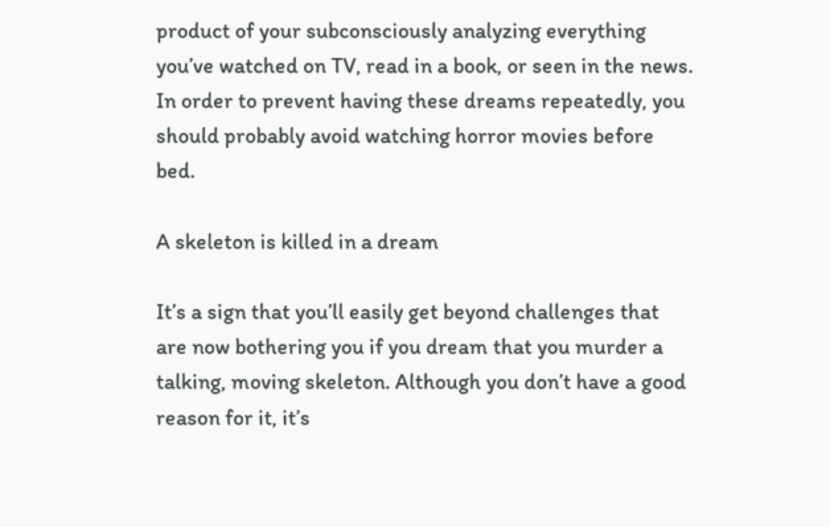product of your subconsciously analyzing everything you’ve watched on TV, read in a book, or seen in the news. In order to prevent having these dreams repeatedly, you should probably avoid watching horror movies before bed.

A skeleton is killed in a dream

It’s a sign that you’ll easily get beyond challenges that are now bothering you if you dream that you murder a talking, moving skeleton. Although you don’t have a good reason for it, it’s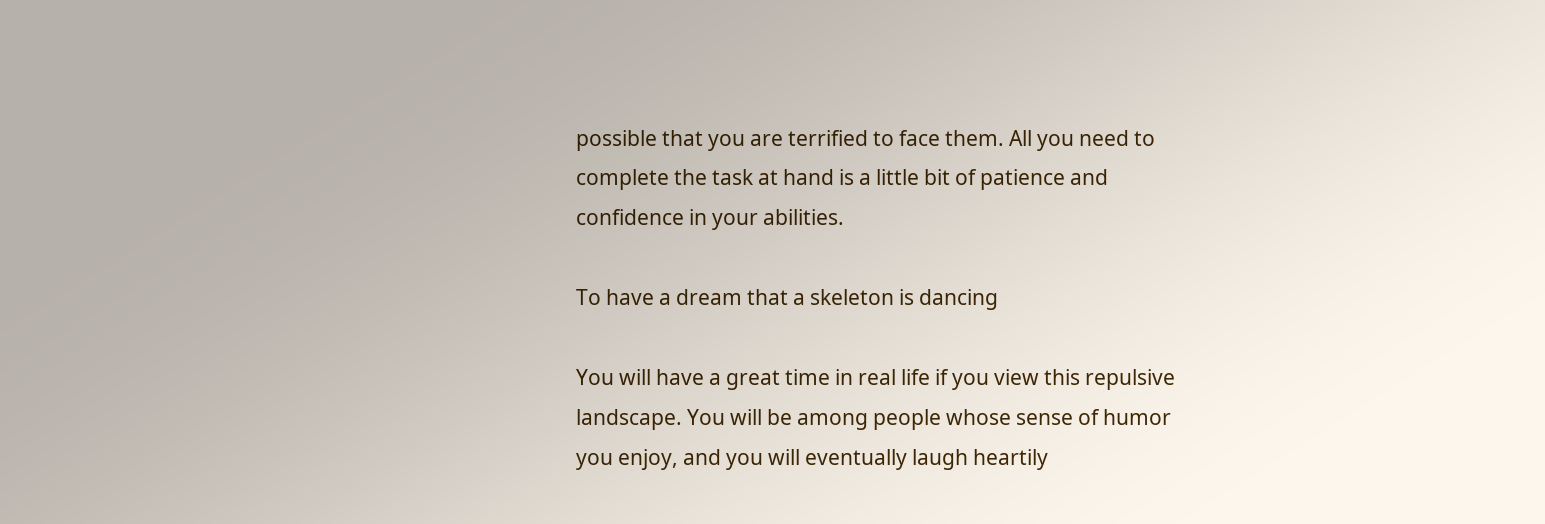possible that you are terrified to face them. All you need to complete the task at hand is a little bit of patience and confidence in your abilities.

To have a dream that a skeleton is dancing

You will have a great time in real life if you view this repulsive landscape. You will be among people whose sense of humor you enjoy, and you will eventually laugh heartily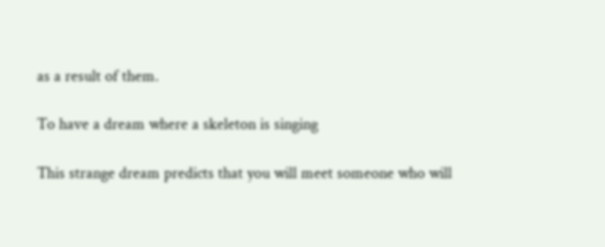as a result of them.

To have a dream where a skeleton is singing

This strange dream predicts that you will meet someone who will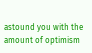astound you with the amount of optimism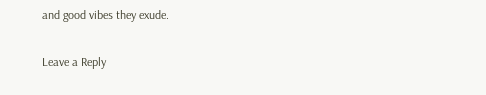and good vibes they exude.

Leave a Reply